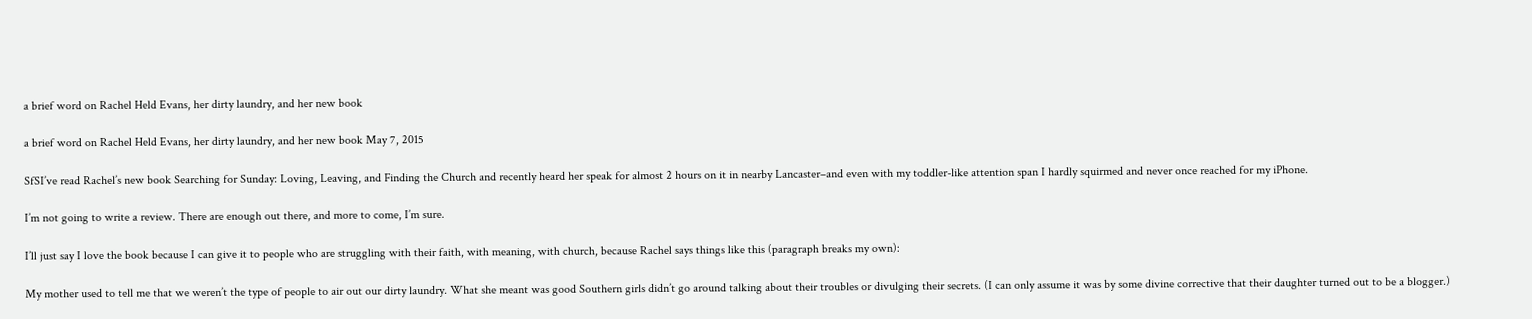a brief word on Rachel Held Evans, her dirty laundry, and her new book

a brief word on Rachel Held Evans, her dirty laundry, and her new book May 7, 2015

SfSI’ve read Rachel’s new book Searching for Sunday: Loving, Leaving, and Finding the Church and recently heard her speak for almost 2 hours on it in nearby Lancaster–and even with my toddler-like attention span I hardly squirmed and never once reached for my iPhone.

I’m not going to write a review. There are enough out there, and more to come, I’m sure.

I’ll just say I love the book because I can give it to people who are struggling with their faith, with meaning, with church, because Rachel says things like this (paragraph breaks my own):

My mother used to tell me that we weren’t the type of people to air out our dirty laundry. What she meant was good Southern girls didn’t go around talking about their troubles or divulging their secrets. (I can only assume it was by some divine corrective that their daughter turned out to be a blogger.)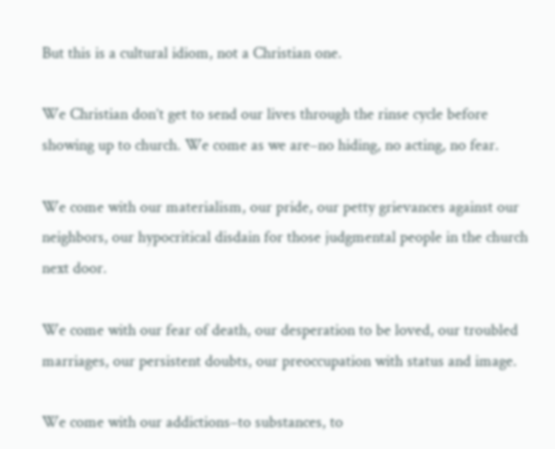But this is a cultural idiom, not a Christian one.

We Christian don’t get to send our lives through the rinse cycle before showing up to church. We come as we are–no hiding, no acting, no fear.

We come with our materialism, our pride, our petty grievances against our neighbors, our hypocritical disdain for those judgmental people in the church next door.

We come with our fear of death, our desperation to be loved, our troubled marriages, our persistent doubts, our preoccupation with status and image.

We come with our addictions–to substances, to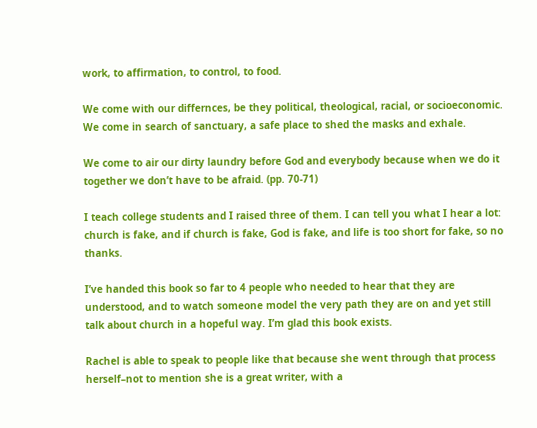work, to affirmation, to control, to food.

We come with our differnces, be they political, theological, racial, or socioeconomic. We come in search of sanctuary, a safe place to shed the masks and exhale.

We come to air our dirty laundry before God and everybody because when we do it together we don’t have to be afraid. (pp. 70-71)

I teach college students and I raised three of them. I can tell you what I hear a lot: church is fake, and if church is fake, God is fake, and life is too short for fake, so no thanks.

I’ve handed this book so far to 4 people who needed to hear that they are understood, and to watch someone model the very path they are on and yet still talk about church in a hopeful way. I’m glad this book exists.

Rachel is able to speak to people like that because she went through that process herself–not to mention she is a great writer, with a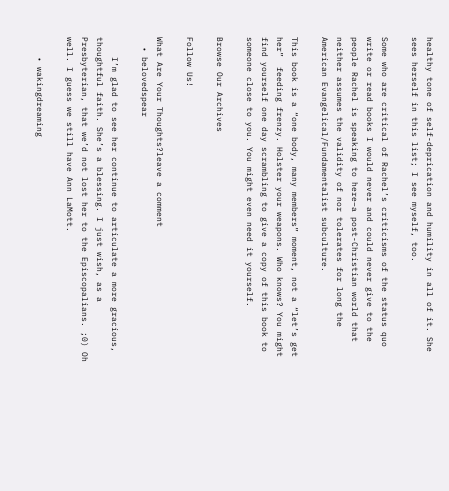healthy tone of self-deprication and humility in all of it. She sees herself in this list; I see myself, too.

Some who are critical of Rachel’s criticisms of the status quo write or read books I would never and could never give to the people Rachel is speaking to here–a post-Christian world that neither assumes the validity of nor tolerates for long the American Evangelical/Fundamentalist subculture.

This book is a “one body, many members” moment, not a “let’s get her”  feeding frenzy. Holster your weapons. Who knows? You might find yourself one day scrambling to give a copy of this book to someone close to you. You might even need it yourself.

Browse Our Archives

Follow Us!

What Are Your Thoughts?leave a comment
  • belovedspear

    I’m glad to see her continue to articulate a more gracious, thoughtful faith. She’s a blessing. I just wish, as a Presbyterian, that we’d not lost her to the Episcopalians. ;0) Oh well. I guess we still have Ann LaMott.

    • wakingdreaming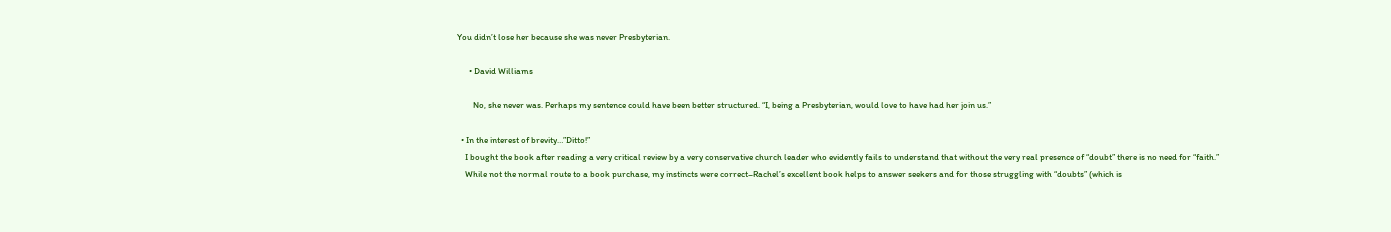You didn’t lose her because she was never Presbyterian.

      • David Williams

        No, she never was. Perhaps my sentence could have been better structured. “I, being a Presbyterian, would love to have had her join us.”

  • In the interest of brevity…”Ditto!”
    I bought the book after reading a very critical review by a very conservative church leader who evidently fails to understand that without the very real presence of “doubt” there is no need for “faith.”
    While not the normal route to a book purchase, my instincts were correct–Rachel’s excellent book helps to answer seekers and for those struggling with “doubts” (which is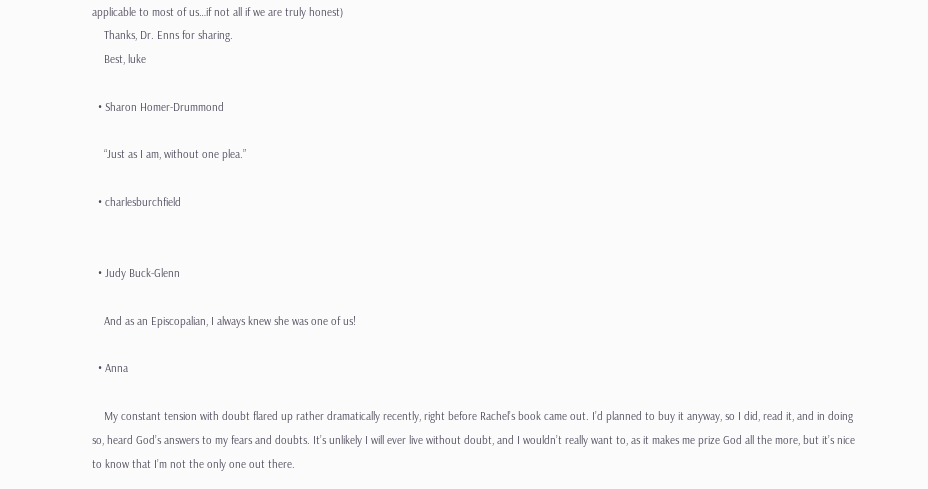applicable to most of us…if not all if we are truly honest)
    Thanks, Dr. Enns for sharing.
    Best, luke

  • Sharon Homer-Drummond

    “Just as I am, without one plea.”

  • charlesburchfield


  • Judy Buck-Glenn

    And as an Episcopalian, I always knew she was one of us!

  • Anna

    My constant tension with doubt flared up rather dramatically recently, right before Rachel’s book came out. I’d planned to buy it anyway, so I did, read it, and in doing so, heard God’s answers to my fears and doubts. It’s unlikely I will ever live without doubt, and I wouldn’t really want to, as it makes me prize God all the more, but it’s nice to know that I’m not the only one out there.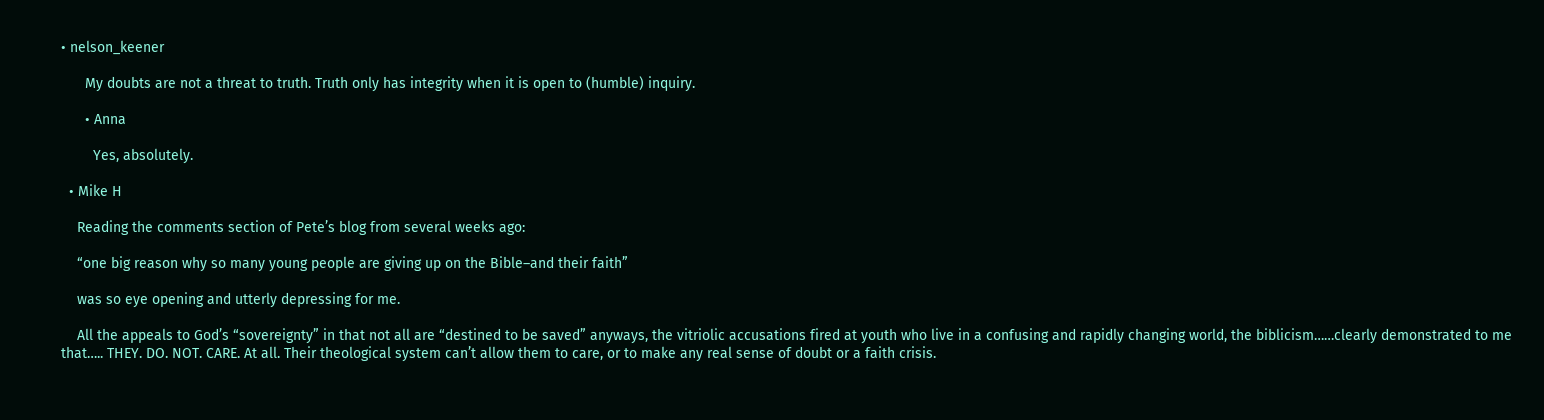• nelson_keener

      My doubts are not a threat to truth. Truth only has integrity when it is open to (humble) inquiry.

      • Anna

        Yes, absolutely.

  • Mike H

    Reading the comments section of Pete’s blog from several weeks ago:

    “one big reason why so many young people are giving up on the Bible–and their faith”

    was so eye opening and utterly depressing for me.

    All the appeals to God’s “sovereignty” in that not all are “destined to be saved” anyways, the vitriolic accusations fired at youth who live in a confusing and rapidly changing world, the biblicism……clearly demonstrated to me that….. THEY. DO. NOT. CARE. At all. Their theological system can’t allow them to care, or to make any real sense of doubt or a faith crisis.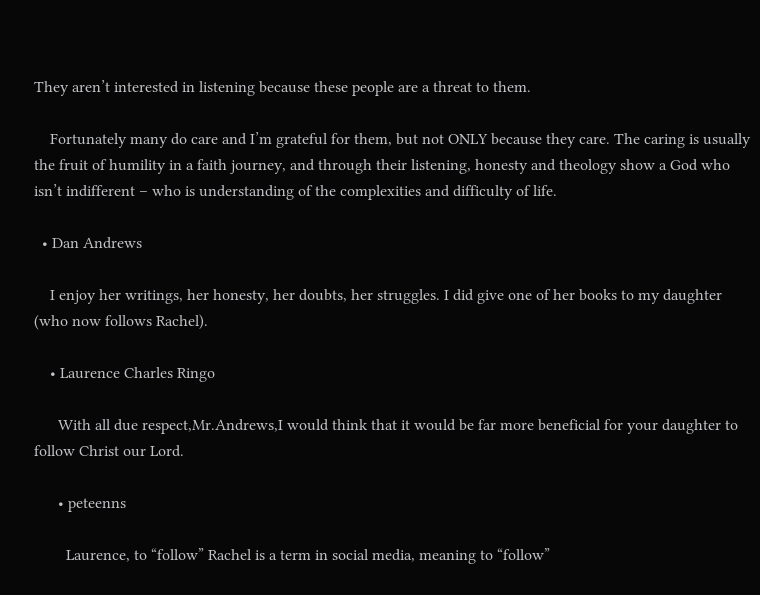They aren’t interested in listening because these people are a threat to them.

    Fortunately many do care and I’m grateful for them, but not ONLY because they care. The caring is usually the fruit of humility in a faith journey, and through their listening, honesty and theology show a God who isn’t indifferent – who is understanding of the complexities and difficulty of life.

  • Dan Andrews

    I enjoy her writings, her honesty, her doubts, her struggles. I did give one of her books to my daughter (who now follows Rachel).

    • Laurence Charles Ringo

      With all due respect,Mr.Andrews,I would think that it would be far more beneficial for your daughter to follow Christ our Lord.

      • peteenns

        Laurence, to “follow” Rachel is a term in social media, meaning to “follow”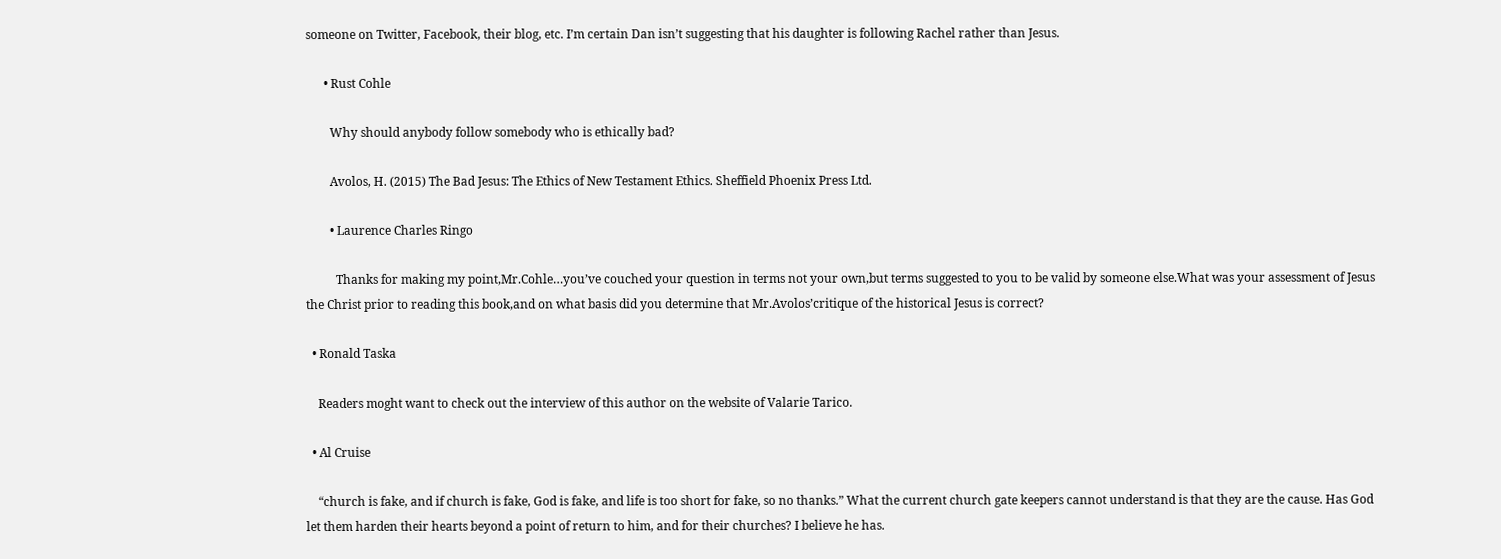someone on Twitter, Facebook, their blog, etc. I’m certain Dan isn’t suggesting that his daughter is following Rachel rather than Jesus.

      • Rust Cohle

        Why should anybody follow somebody who is ethically bad?

        Avolos, H. (2015) The Bad Jesus: The Ethics of New Testament Ethics. Sheffield Phoenix Press Ltd.

        • Laurence Charles Ringo

          Thanks for making my point,Mr.Cohle…you’ve couched your question in terms not your own,but terms suggested to you to be valid by someone else.What was your assessment of Jesus the Christ prior to reading this book,and on what basis did you determine that Mr.Avolos’critique of the historical Jesus is correct?

  • Ronald Taska

    Readers moght want to check out the interview of this author on the website of Valarie Tarico.

  • Al Cruise

    “church is fake, and if church is fake, God is fake, and life is too short for fake, so no thanks.” What the current church gate keepers cannot understand is that they are the cause. Has God let them harden their hearts beyond a point of return to him, and for their churches? I believe he has.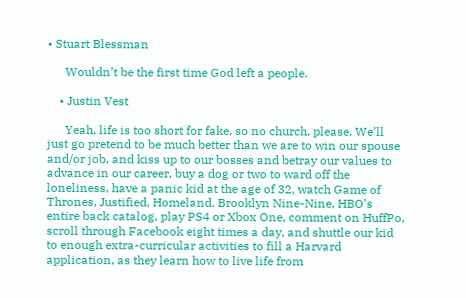• Stuart Blessman

      Wouldn’t be the first time God left a people.

    • Justin Vest

      Yeah, life is too short for fake, so no church, please. We’ll just go pretend to be much better than we are to win our spouse and/or job, and kiss up to our bosses and betray our values to advance in our career, buy a dog or two to ward off the loneliness, have a panic kid at the age of 32, watch Game of Thrones, Justified, Homeland, Brooklyn Nine-Nine, HBO’s entire back catalog, play PS4 or Xbox One, comment on HuffPo, scroll through Facebook eight times a day, and shuttle our kid to enough extra-curricular activities to fill a Harvard application, as they learn how to live life from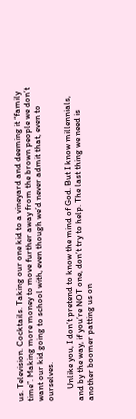us. Television. Cocktails. Taking our one kid to a vineyard and deeming it “family time”. Making more money to move further away from the brown people we don’t want our kid going to school with, even though we’d never admit that, even to ourselves.

      Unlike you, I don’t pretend to know the mind of God. But I know millennials, and by the way, if you’re NOT one, don’t try to help. The last thing we need is another boomer patting us on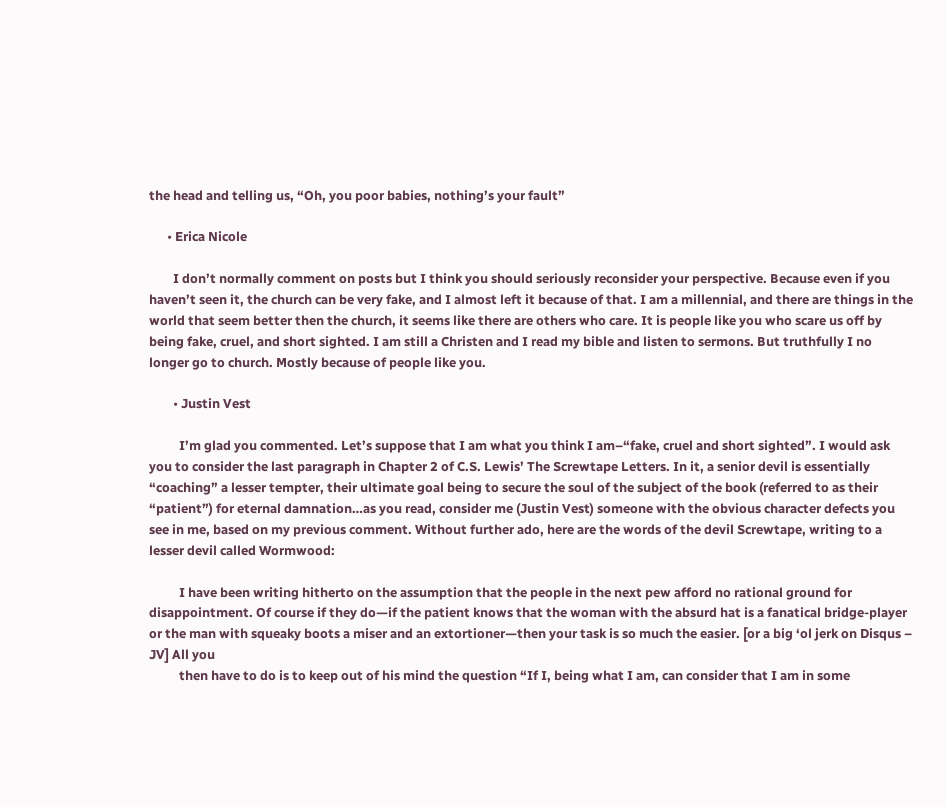the head and telling us, “Oh, you poor babies, nothing’s your fault”

      • Erica Nicole

        I don’t normally comment on posts but I think you should seriously reconsider your perspective. Because even if you haven’t seen it, the church can be very fake, and I almost left it because of that. I am a millennial, and there are things in the world that seem better then the church, it seems like there are others who care. It is people like you who scare us off by being fake, cruel, and short sighted. I am still a Christen and I read my bible and listen to sermons. But truthfully I no longer go to church. Mostly because of people like you.

        • Justin Vest

          I’m glad you commented. Let’s suppose that I am what you think I am–“fake, cruel and short sighted”. I would ask you to consider the last paragraph in Chapter 2 of C.S. Lewis’ The Screwtape Letters. In it, a senior devil is essentially “coaching” a lesser tempter, their ultimate goal being to secure the soul of the subject of the book (referred to as their “patient”) for eternal damnation…as you read, consider me (Justin Vest) someone with the obvious character defects you see in me, based on my previous comment. Without further ado, here are the words of the devil Screwtape, writing to a lesser devil called Wormwood:

          I have been writing hitherto on the assumption that the people in the next pew afford no rational ground for disappointment. Of course if they do—if the patient knows that the woman with the absurd hat is a fanatical bridge-player or the man with squeaky boots a miser and an extortioner—then your task is so much the easier. [or a big ‘ol jerk on Disqus – JV] All you
          then have to do is to keep out of his mind the question “If I, being what I am, can consider that I am in some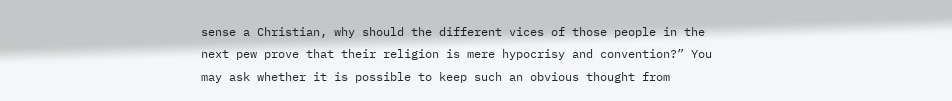sense a Christian, why should the different vices of those people in the next pew prove that their religion is mere hypocrisy and convention?” You may ask whether it is possible to keep such an obvious thought from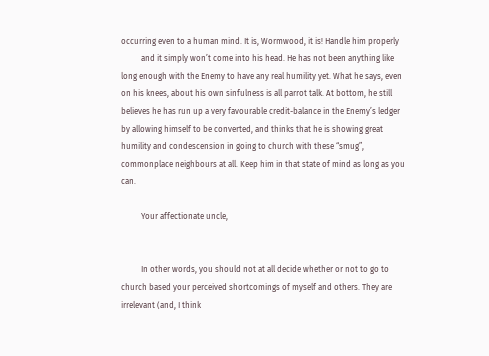occurring even to a human mind. It is, Wormwood, it is! Handle him properly
          and it simply won’t come into his head. He has not been anything like long enough with the Enemy to have any real humility yet. What he says, even on his knees, about his own sinfulness is all parrot talk. At bottom, he still believes he has run up a very favourable credit-balance in the Enemy’s ledger by allowing himself to be converted, and thinks that he is showing great humility and condescension in going to church with these “smug”, commonplace neighbours at all. Keep him in that state of mind as long as you can.

          Your affectionate uncle,


          In other words, you should not at all decide whether or not to go to church based your perceived shortcomings of myself and others. They are irrelevant (and, I think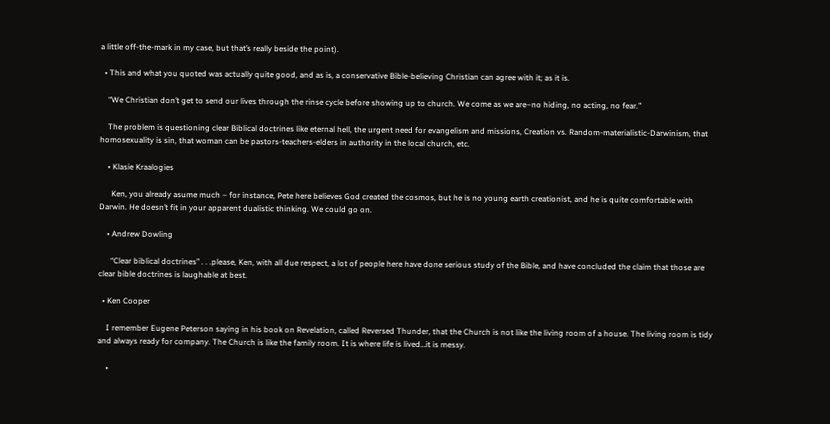a little off-the-mark in my case, but that’s really beside the point).

  • This and what you quoted was actually quite good, and as is, a conservative Bible-believing Christian can agree with it; as it is.

    “We Christian don’t get to send our lives through the rinse cycle before showing up to church. We come as we are–no hiding, no acting, no fear.”

    The problem is questioning clear Biblical doctrines like eternal hell, the urgent need for evangelism and missions, Creation vs. Random-materialistic-Darwinism, that homosexuality is sin, that woman can be pastors-teachers-elders in authority in the local church, etc.

    • Klasie Kraalogies

      Ken, you already asume much – for instance, Pete here believes God created the cosmos, but he is no young earth creationist, and he is quite comfortable with Darwin. He doesn’t fit in your apparent dualistic thinking. We could go on.

    • Andrew Dowling

      “Clear biblical doctrines” . . .please, Ken, with all due respect, a lot of people here have done serious study of the Bible, and have concluded the claim that those are clear bible doctrines is laughable at best.

  • Ken Cooper

    I remember Eugene Peterson saying in his book on Revelation, called Reversed Thunder, that the Church is not like the living room of a house. The living room is tidy and always ready for company. The Church is like the family room. It is where life is lived…it is messy.

    •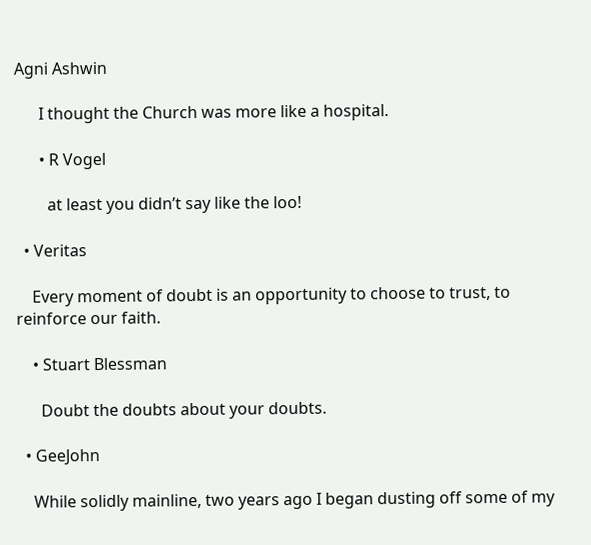Agni Ashwin

      I thought the Church was more like a hospital.

      • R Vogel

        at least you didn’t say like the loo!

  • Veritas

    Every moment of doubt is an opportunity to choose to trust, to reinforce our faith.

    • Stuart Blessman

      Doubt the doubts about your doubts.

  • GeeJohn

    While solidly mainline, two years ago I began dusting off some of my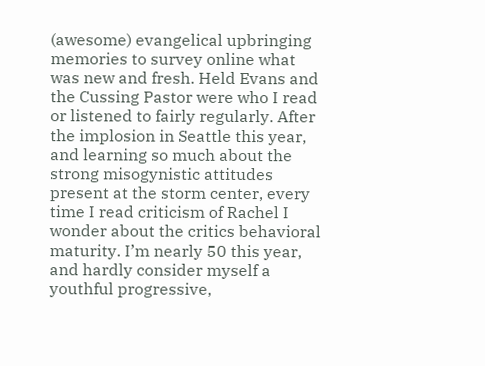(awesome) evangelical upbringing memories to survey online what was new and fresh. Held Evans and the Cussing Pastor were who I read or listened to fairly regularly. After the implosion in Seattle this year, and learning so much about the strong misogynistic attitudes present at the storm center, every time I read criticism of Rachel I wonder about the critics behavioral maturity. I’m nearly 50 this year, and hardly consider myself a youthful progressive,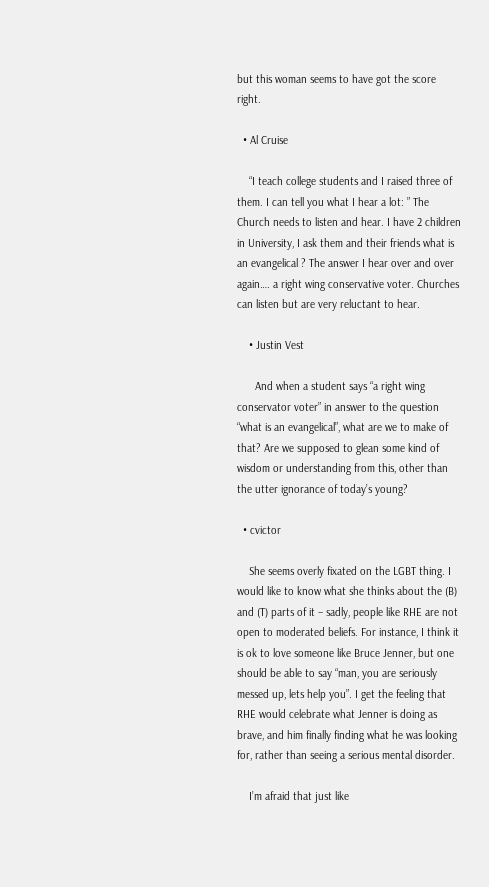but this woman seems to have got the score right.

  • Al Cruise

    “I teach college students and I raised three of them. I can tell you what I hear a lot: ” The Church needs to listen and hear. I have 2 children in University, I ask them and their friends what is an evangelical ? The answer I hear over and over again…. a right wing conservative voter. Churches can listen but are very reluctant to hear.

    • Justin Vest

      And when a student says “a right wing conservator voter” in answer to the question “what is an evangelical”, what are we to make of that? Are we supposed to glean some kind of wisdom or understanding from this, other than the utter ignorance of today’s young?

  • cvictor

    She seems overly fixated on the LGBT thing. I would like to know what she thinks about the (B) and (T) parts of it – sadly, people like RHE are not open to moderated beliefs. For instance, I think it is ok to love someone like Bruce Jenner, but one should be able to say “man, you are seriously messed up, lets help you”. I get the feeling that RHE would celebrate what Jenner is doing as brave, and him finally finding what he was looking for, rather than seeing a serious mental disorder.

    I’m afraid that just like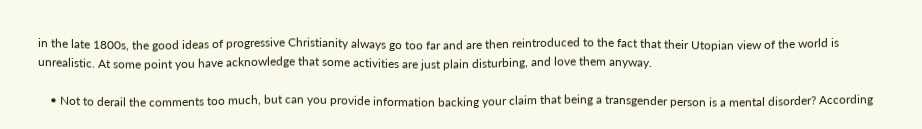in the late 1800s, the good ideas of progressive Christianity always go too far and are then reintroduced to the fact that their Utopian view of the world is unrealistic. At some point you have acknowledge that some activities are just plain disturbing, and love them anyway.

    • Not to derail the comments too much, but can you provide information backing your claim that being a transgender person is a mental disorder? According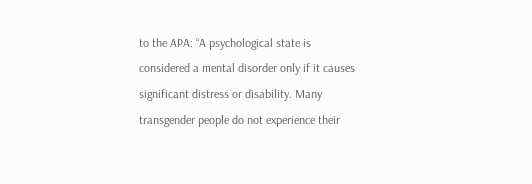to the APA: “A psychological state is considered a mental disorder only if it causes significant distress or disability. Many transgender people do not experience their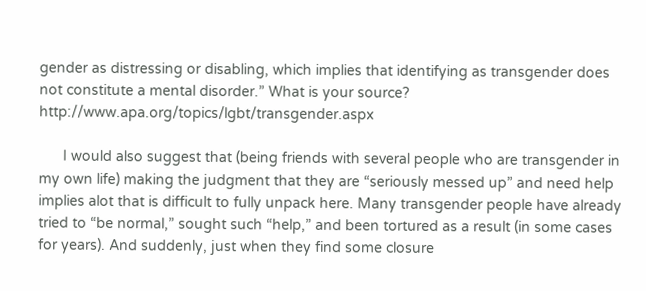gender as distressing or disabling, which implies that identifying as transgender does not constitute a mental disorder.” What is your source? http://www.apa.org/topics/lgbt/transgender.aspx

      I would also suggest that (being friends with several people who are transgender in my own life) making the judgment that they are “seriously messed up” and need help implies alot that is difficult to fully unpack here. Many transgender people have already tried to “be normal,” sought such “help,” and been tortured as a result (in some cases for years). And suddenly, just when they find some closure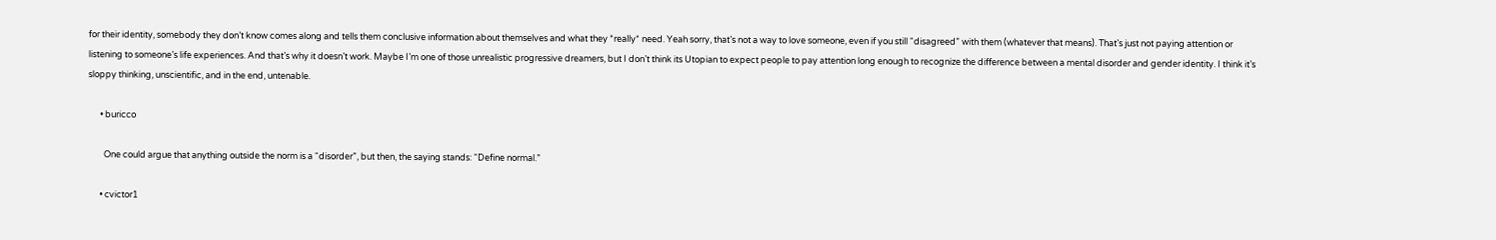for their identity, somebody they don’t know comes along and tells them conclusive information about themselves and what they *really* need. Yeah sorry, that’s not a way to love someone, even if you still “disagreed” with them (whatever that means). That’s just not paying attention or listening to someone’s life experiences. And that’s why it doesn’t work. Maybe I’m one of those unrealistic progressive dreamers, but I don’t think its Utopian to expect people to pay attention long enough to recognize the difference between a mental disorder and gender identity. I think it’s sloppy thinking, unscientific, and in the end, untenable.

      • buricco

        One could argue that anything outside the norm is a “disorder”, but then, the saying stands: “Define normal.”

      • cvictor1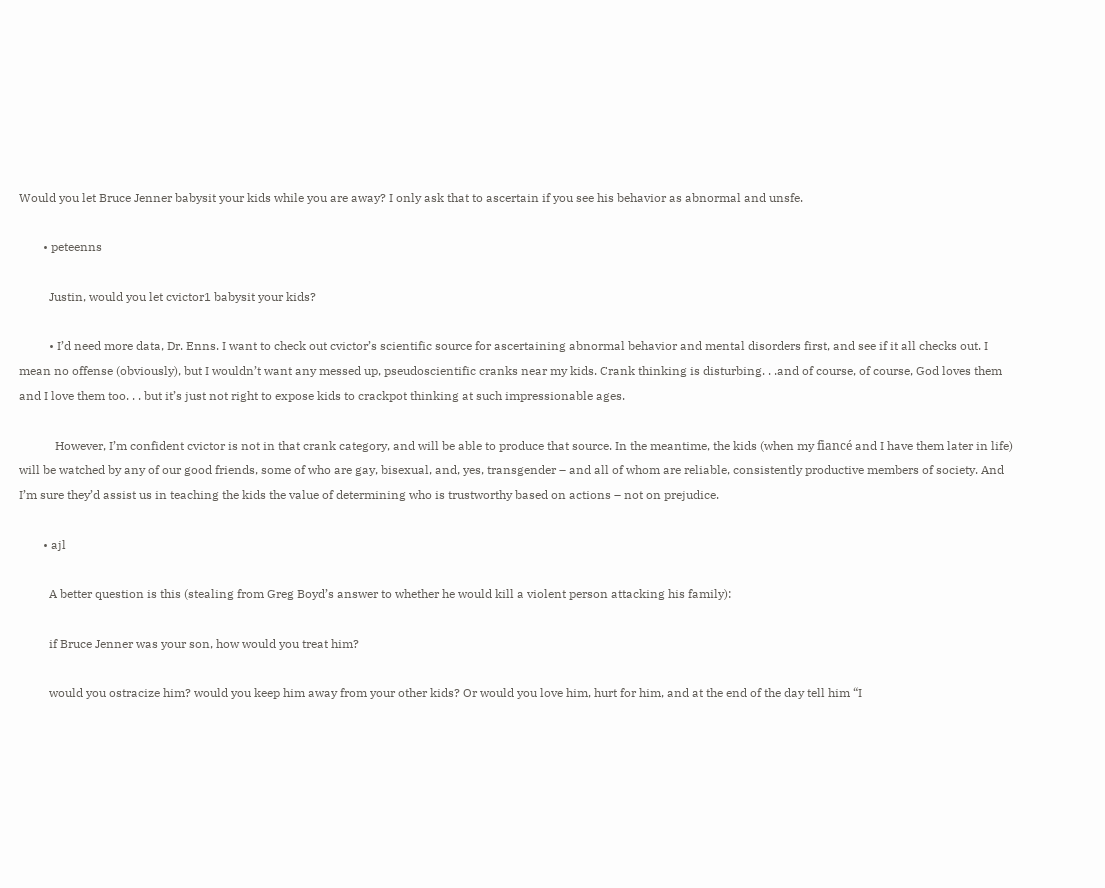Would you let Bruce Jenner babysit your kids while you are away? I only ask that to ascertain if you see his behavior as abnormal and unsfe.

        • peteenns

          Justin, would you let cvictor1 babysit your kids?

          • I’d need more data, Dr. Enns. I want to check out cvictor’s scientific source for ascertaining abnormal behavior and mental disorders first, and see if it all checks out. I mean no offense (obviously), but I wouldn’t want any messed up, pseudoscientific cranks near my kids. Crank thinking is disturbing. . .and of course, of course, God loves them and I love them too. . . but it’s just not right to expose kids to crackpot thinking at such impressionable ages.

            However, I’m confident cvictor is not in that crank category, and will be able to produce that source. In the meantime, the kids (when my fiancé and I have them later in life) will be watched by any of our good friends, some of who are gay, bisexual, and, yes, transgender – and all of whom are reliable, consistently productive members of society. And I’m sure they’d assist us in teaching the kids the value of determining who is trustworthy based on actions – not on prejudice.

        • ajl

          A better question is this (stealing from Greg Boyd’s answer to whether he would kill a violent person attacking his family):

          if Bruce Jenner was your son, how would you treat him?

          would you ostracize him? would you keep him away from your other kids? Or would you love him, hurt for him, and at the end of the day tell him “I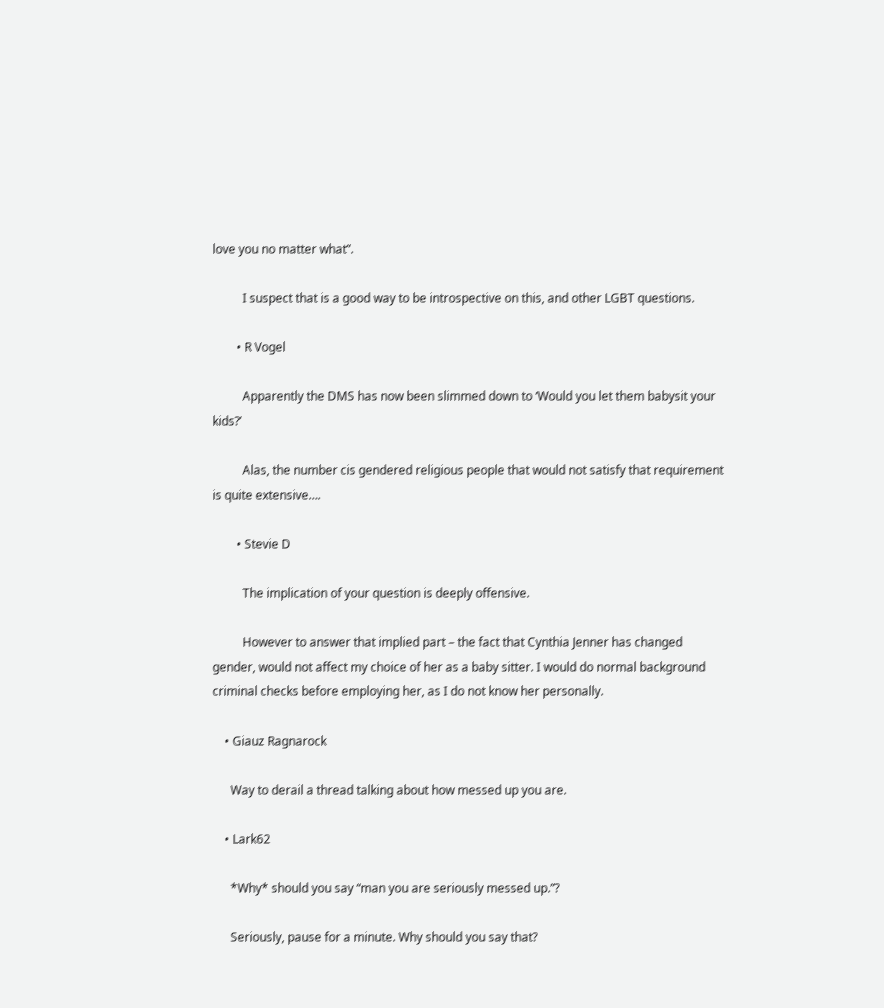love you no matter what”.

          I suspect that is a good way to be introspective on this, and other LGBT questions.

        • R Vogel

          Apparently the DMS has now been slimmed down to ‘Would you let them babysit your kids?’

          Alas, the number cis gendered religious people that would not satisfy that requirement is quite extensive….

        • Stevie D

          The implication of your question is deeply offensive.

          However to answer that implied part – the fact that Cynthia Jenner has changed gender, would not affect my choice of her as a baby sitter. I would do normal background criminal checks before employing her, as I do not know her personally.

    • Giauz Ragnarock

      Way to derail a thread talking about how messed up you are.

    • Lark62

      *Why* should you say “man you are seriously messed up.”?

      Seriously, pause for a minute. Why should you say that?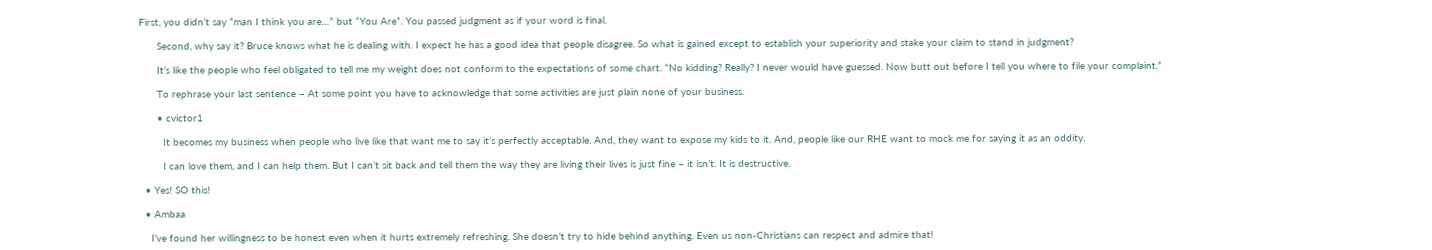First, you didn’t say “man I think you are…” but “You Are”. You passed judgment as if your word is final.

      Second, why say it? Bruce knows what he is dealing with. I expect he has a good idea that people disagree. So what is gained except to establish your superiority and stake your claim to stand in judgment?

      It’s like the people who feel obligated to tell me my weight does not conform to the expectations of some chart. “No kidding? Really? I never would have guessed. Now butt out before I tell you where to file your complaint.”

      To rephrase your last sentence – At some point you have to acknowledge that some activities are just plain none of your business.

      • cvictor1

        It becomes my business when people who live like that want me to say it’s perfectly acceptable. And, they want to expose my kids to it. And, people like our RHE want to mock me for saying it as an oddity.

        I can love them, and I can help them. But I can’t sit back and tell them the way they are living their lives is just fine – it isn’t. It is destructive.

  • Yes! SO this!

  • Ambaa

    I’ve found her willingness to be honest even when it hurts extremely refreshing. She doesn’t try to hide behind anything. Even us non-Christians can respect and admire that!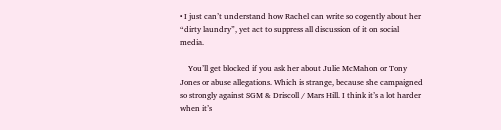• I just can’t understand how Rachel can write so cogently about her “dirty laundry”, yet act to suppress all discussion of it on social media.

    You’ll get blocked if you ask her about Julie McMahon or Tony Jones or abuse allegations. Which is strange, because she campaigned so strongly against SGM & Driscoll / Mars Hill. I think it’s a lot harder when it’s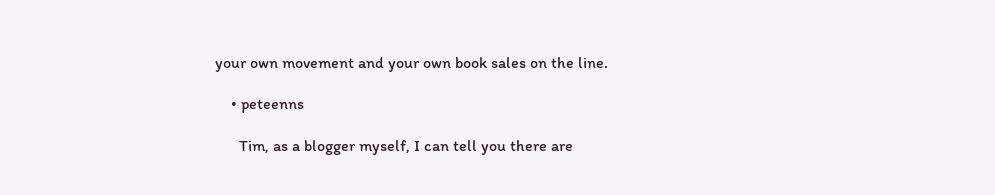your own movement and your own book sales on the line.

    • peteenns

      Tim, as a blogger myself, I can tell you there are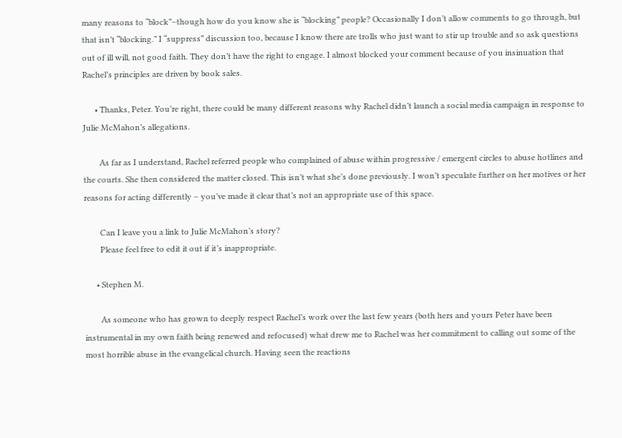many reasons to “block”–though how do you know she is “blocking” people? Occasionally I don’t allow comments to go through, but that isn’t “blocking.” I “suppress” discussion too, because I know there are trolls who just want to stir up trouble and so ask questions out of ill will, not good faith. They don’t have the right to engage. I almost blocked your comment because of you insinuation that Rachel’s principles are driven by book sales.

      • Thanks, Peter. You’re right, there could be many different reasons why Rachel didn’t launch a social media campaign in response to Julie McMahon’s allegations.

        As far as I understand, Rachel referred people who complained of abuse within progressive / emergent circles to abuse hotlines and the courts. She then considered the matter closed. This isn’t what she’s done previously. I won’t speculate further on her motives or her reasons for acting differently – you’ve made it clear that’s not an appropriate use of this space.

        Can I leave you a link to Julie McMahon’s story?
        Please feel free to edit it out if it’s inappropriate.

      • Stephen M.

        As someone who has grown to deeply respect Rachel’s work over the last few years (both hers and yours Peter have been instrumental in my own faith being renewed and refocused) what drew me to Rachel was her commitment to calling out some of the most horrible abuse in the evangelical church. Having seen the reactions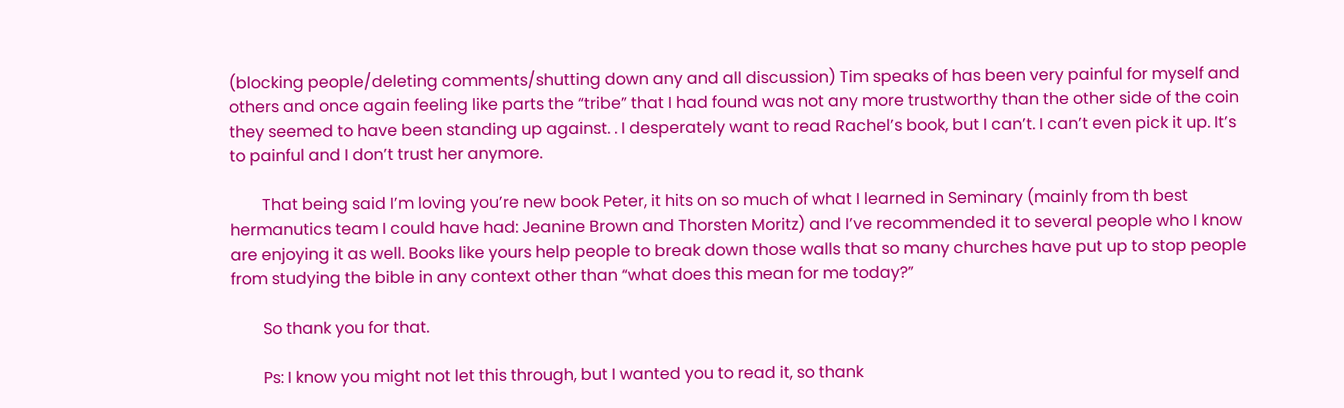(blocking people/deleting comments/shutting down any and all discussion) Tim speaks of has been very painful for myself and others and once again feeling like parts the “tribe” that I had found was not any more trustworthy than the other side of the coin they seemed to have been standing up against. . I desperately want to read Rachel’s book, but I can’t. I can’t even pick it up. It’s to painful and I don’t trust her anymore.

        That being said I’m loving you’re new book Peter, it hits on so much of what I learned in Seminary (mainly from th best hermanutics team I could have had: Jeanine Brown and Thorsten Moritz) and I’ve recommended it to several people who I know are enjoying it as well. Books like yours help people to break down those walls that so many churches have put up to stop people from studying the bible in any context other than “what does this mean for me today?”

        So thank you for that.

        Ps: I know you might not let this through, but I wanted you to read it, so thank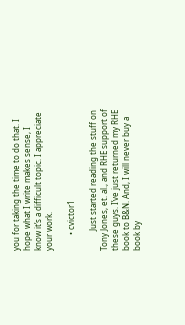you for taking the time to do that. I hope what I write makes sense, I know it’s a difficult topic. I appreciate your work.

        • cvictor1

          Just started reading the stuff on Tony Jones, et. al., and RHE support of these guys. I’ve just returned my RHE book to B&N. And, I will never buy a book by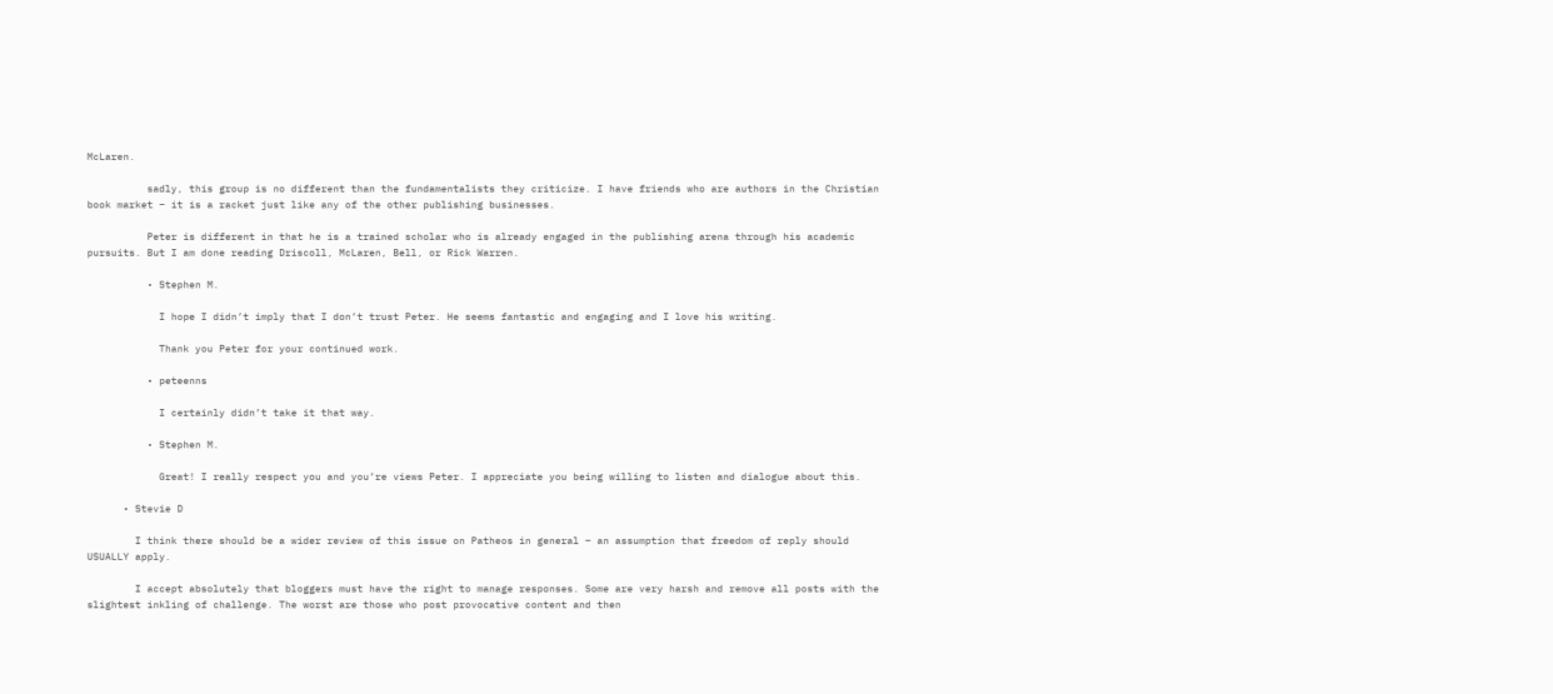McLaren.

          sadly, this group is no different than the fundamentalists they criticize. I have friends who are authors in the Christian book market – it is a racket just like any of the other publishing businesses.

          Peter is different in that he is a trained scholar who is already engaged in the publishing arena through his academic pursuits. But I am done reading Driscoll, McLaren, Bell, or Rick Warren.

          • Stephen M.

            I hope I didn’t imply that I don’t trust Peter. He seems fantastic and engaging and I love his writing.

            Thank you Peter for your continued work.

          • peteenns

            I certainly didn’t take it that way.

          • Stephen M.

            Great! I really respect you and you’re views Peter. I appreciate you being willing to listen and dialogue about this.

      • Stevie D

        I think there should be a wider review of this issue on Patheos in general – an assumption that freedom of reply should USUALLY apply.

        I accept absolutely that bloggers must have the right to manage responses. Some are very harsh and remove all posts with the slightest inkling of challenge. The worst are those who post provocative content and then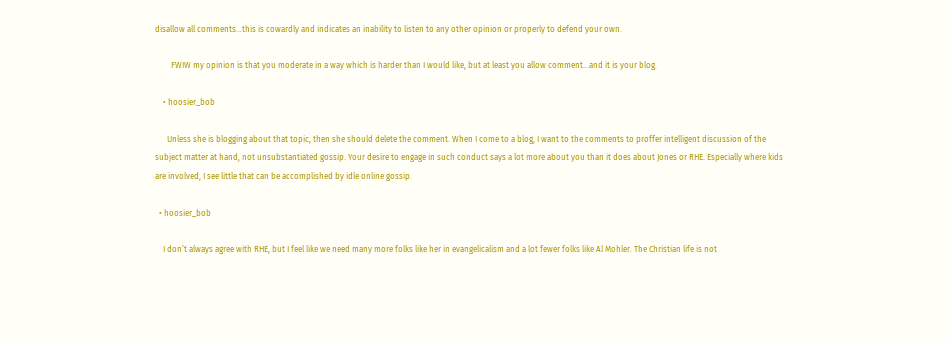disallow all comments…this is cowardly and indicates an inability to listen to any other opinion or properly to defend your own.

        FWIW my opinion is that you moderate in a way which is harder than I would like, but at least you allow comment…and it is your blog.

    • hoosier_bob

      Unless she is blogging about that topic, then she should delete the comment. When I come to a blog, I want to the comments to proffer intelligent discussion of the subject matter at hand, not unsubstantiated gossip. Your desire to engage in such conduct says a lot more about you than it does about Jones or RHE. Especially where kids are involved, I see little that can be accomplished by idle online gossip.

  • hoosier_bob

    I don’t always agree with RHE, but I feel like we need many more folks like her in evangelicalism and a lot fewer folks like Al Mohler. The Christian life is not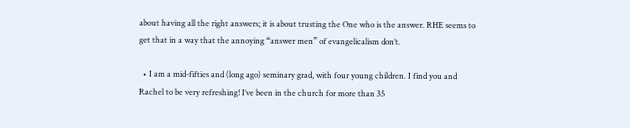about having all the right answers; it is about trusting the One who is the answer. RHE seems to get that in a way that the annoying “answer men” of evangelicalism don’t.

  • I am a mid-fifties and (long ago) seminary grad, with four young children. I find you and Rachel to be very refreshing! I’ve been in the church for more than 35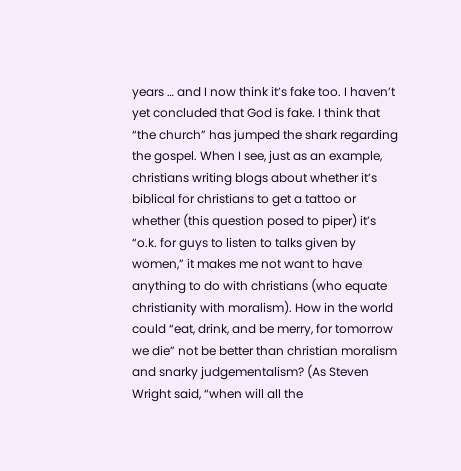years … and I now think it’s fake too. I haven’t yet concluded that God is fake. I think that “the church” has jumped the shark regarding the gospel. When I see, just as an example, christians writing blogs about whether it’s biblical for christians to get a tattoo or whether (this question posed to piper) it’s “o.k. for guys to listen to talks given by women,” it makes me not want to have anything to do with christians (who equate christianity with moralism). How in the world could “eat, drink, and be merry, for tomorrow we die” not be better than christian moralism and snarky judgementalism? (As Steven Wright said, “when will all the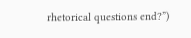rhetorical questions end?”)